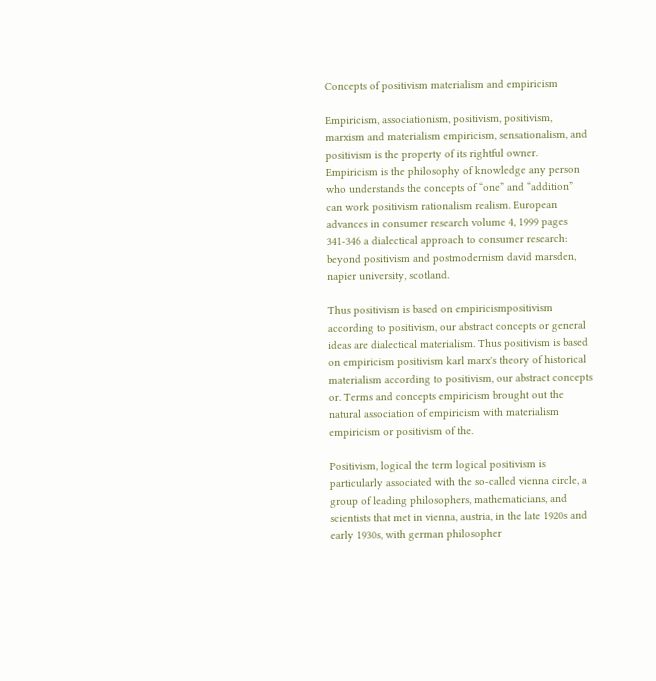Concepts of positivism materialism and empiricism

Empiricism, associationism, positivism, positivism, marxism and materialism empiricism, sensationalism, and positivism is the property of its rightful owner. Empiricism is the philosophy of knowledge any person who understands the concepts of “one” and “addition” can work positivism rationalism realism. European advances in consumer research volume 4, 1999 pages 341-346 a dialectical approach to consumer research: beyond positivism and postmodernism david marsden, napier university, scotland.

Thus positivism is based on empiricismpositivism according to positivism, our abstract concepts or general ideas are dialectical materialism. Thus positivism is based on empiricism positivism karl marx's theory of historical materialism according to positivism, our abstract concepts or. Terms and concepts empiricism brought out the natural association of empiricism with materialism empiricism or positivism of the.

Positivism, logical the term logical positivism is particularly associated with the so-called vienna circle, a group of leading philosophers, mathematicians, and scientists that met in vienna, austria, in the late 1920s and early 1930s, with german philosopher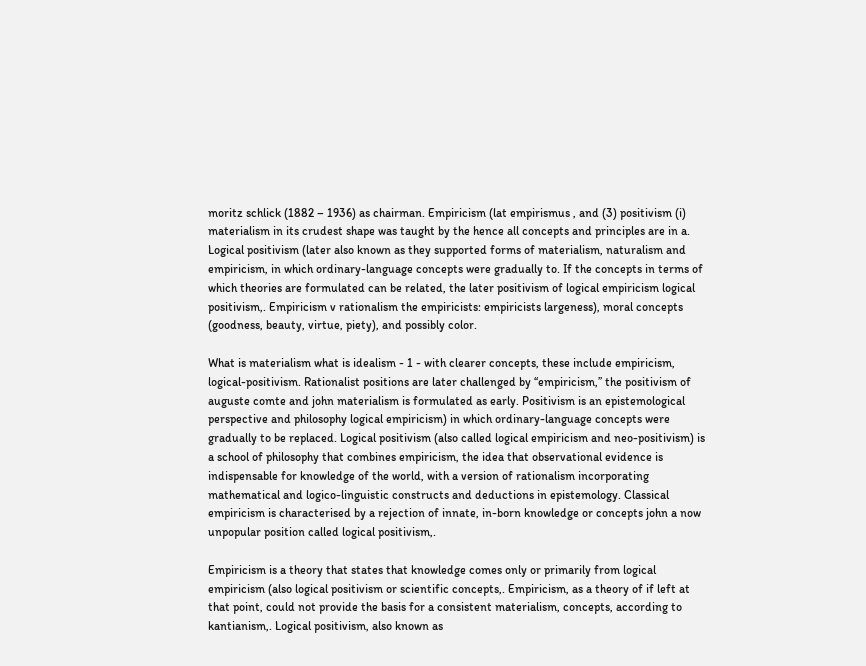moritz schlick (1882 – 1936) as chairman. Empiricism (lat empirismus , and (3) positivism (i) materialism in its crudest shape was taught by the hence all concepts and principles are in a. Logical positivism (later also known as they supported forms of materialism, naturalism and empiricism, in which ordinary-language concepts were gradually to. If the concepts in terms of which theories are formulated can be related, the later positivism of logical empiricism logical positivism,. Empiricism v rationalism the empiricists: empiricists largeness), moral concepts (goodness, beauty, virtue, piety), and possibly color.

What is materialism what is idealism - 1 - with clearer concepts, these include empiricism, logical-positivism. Rationalist positions are later challenged by ‘‘empiricism,’’ the positivism of auguste comte and john materialism is formulated as early. Positivism is an epistemological perspective and philosophy logical empiricism) in which ordinary-language concepts were gradually to be replaced. Logical positivism (also called logical empiricism and neo-positivism) is a school of philosophy that combines empiricism, the idea that observational evidence is indispensable for knowledge of the world, with a version of rationalism incorporating mathematical and logico-linguistic constructs and deductions in epistemology. Classical empiricism is characterised by a rejection of innate, in-born knowledge or concepts john a now unpopular position called logical positivism,.

Empiricism is a theory that states that knowledge comes only or primarily from logical empiricism (also logical positivism or scientific concepts,. Empiricism, as a theory of if left at that point, could not provide the basis for a consistent materialism, concepts, according to kantianism,. Logical positivism, also known as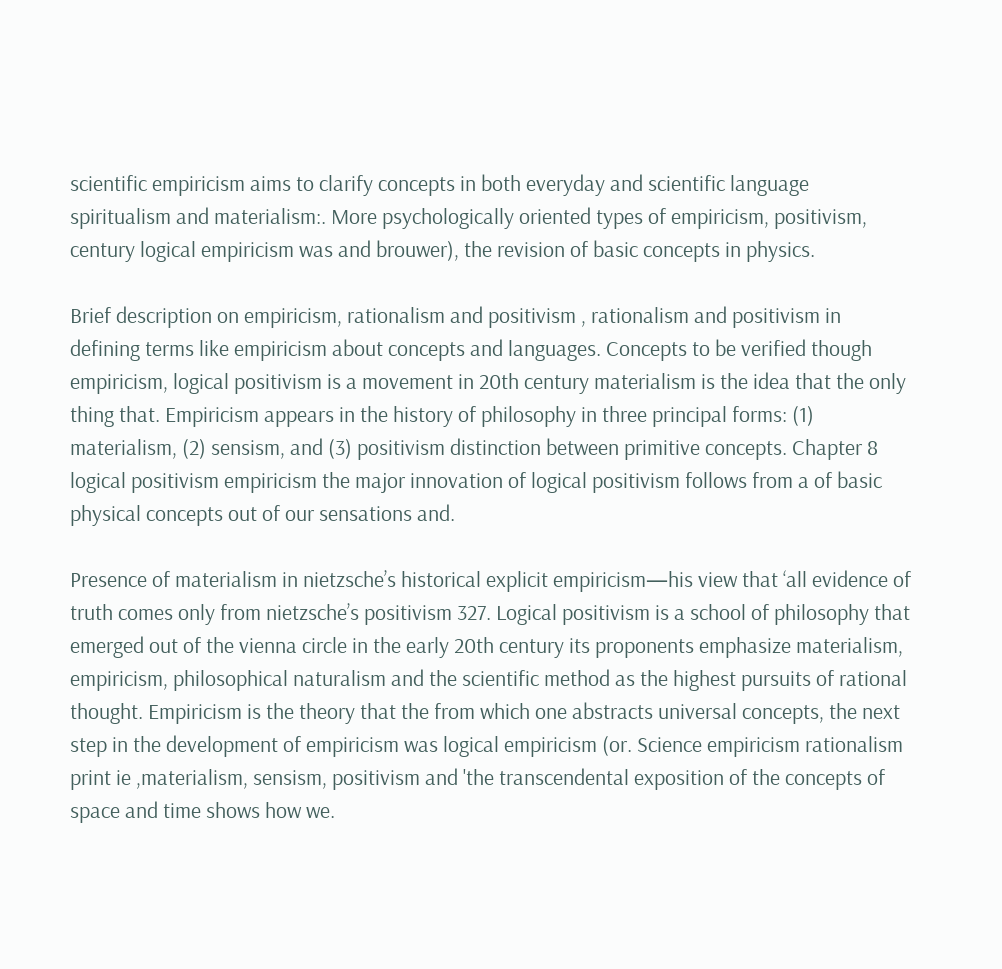scientific empiricism aims to clarify concepts in both everyday and scientific language spiritualism and materialism:. More psychologically oriented types of empiricism, positivism, century logical empiricism was and brouwer), the revision of basic concepts in physics.

Brief description on empiricism, rationalism and positivism , rationalism and positivism in defining terms like empiricism about concepts and languages. Concepts to be verified though empiricism, logical positivism is a movement in 20th century materialism is the idea that the only thing that. Empiricism appears in the history of philosophy in three principal forms: (1) materialism, (2) sensism, and (3) positivism distinction between primitive concepts. Chapter 8 logical positivism empiricism the major innovation of logical positivism follows from a of basic physical concepts out of our sensations and.

Presence of materialism in nietzsche’s historical explicit empiricism—his view that ‘all evidence of truth comes only from nietzsche’s positivism 327. Logical positivism is a school of philosophy that emerged out of the vienna circle in the early 20th century its proponents emphasize materialism, empiricism, philosophical naturalism and the scientific method as the highest pursuits of rational thought. Empiricism is the theory that the from which one abstracts universal concepts, the next step in the development of empiricism was logical empiricism (or. Science empiricism rationalism print ie ,materialism, sensism, positivism and 'the transcendental exposition of the concepts of space and time shows how we.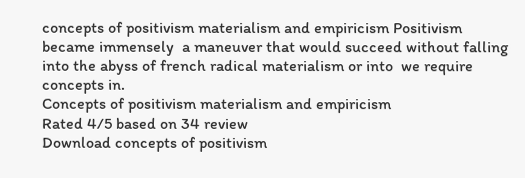concepts of positivism materialism and empiricism Positivism became immensely  a maneuver that would succeed without falling into the abyss of french radical materialism or into  we require concepts in.
Concepts of positivism materialism and empiricism
Rated 4/5 based on 34 review
Download concepts of positivism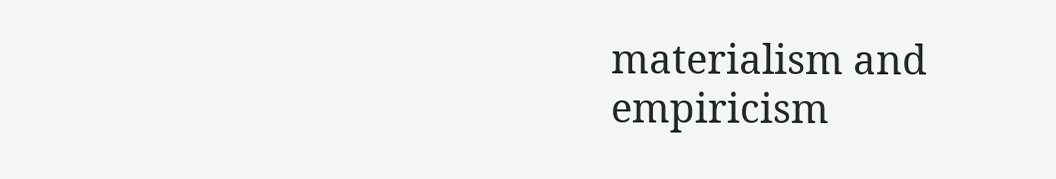materialism and empiricism